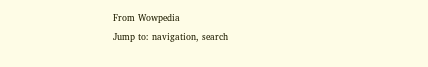From Wowpedia
Jump to: navigation, search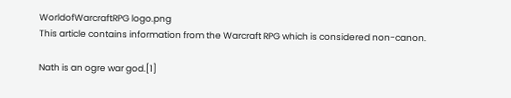WorldofWarcraftRPG logo.png
This article contains information from the Warcraft RPG which is considered non-canon.

Nath is an ogre war god.[1]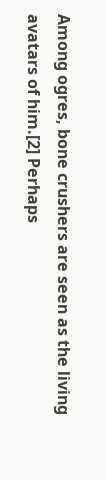Among ogres, bone crushers are seen as the living avatars of him.[2] Perhaps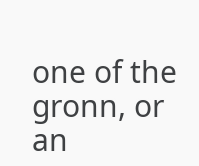one of the gronn, or an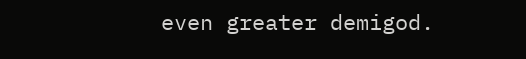even greater demigod.